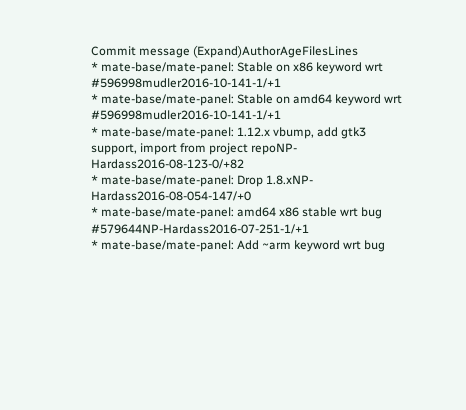Commit message (Expand)AuthorAgeFilesLines
* mate-base/mate-panel: Stable on x86 keyword wrt #596998mudler2016-10-141-1/+1
* mate-base/mate-panel: Stable on amd64 keyword wrt #596998mudler2016-10-141-1/+1
* mate-base/mate-panel: 1.12.x vbump, add gtk3 support, import from project repoNP-Hardass2016-08-123-0/+82
* mate-base/mate-panel: Drop 1.8.xNP-Hardass2016-08-054-147/+0
* mate-base/mate-panel: amd64 x86 stable wrt bug #579644NP-Hardass2016-07-251-1/+1
* mate-base/mate-panel: Add ~arm keyword wrt bug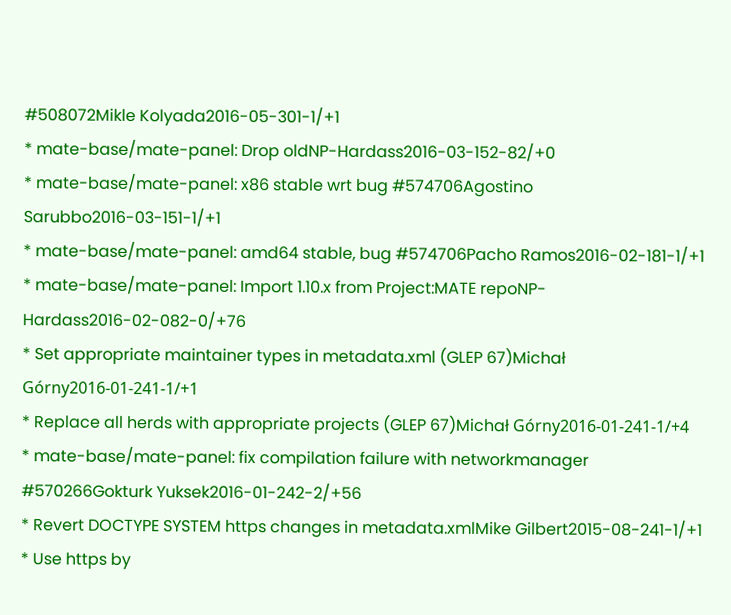#508072Mikle Kolyada2016-05-301-1/+1
* mate-base/mate-panel: Drop oldNP-Hardass2016-03-152-82/+0
* mate-base/mate-panel: x86 stable wrt bug #574706Agostino Sarubbo2016-03-151-1/+1
* mate-base/mate-panel: amd64 stable, bug #574706Pacho Ramos2016-02-181-1/+1
* mate-base/mate-panel: Import 1.10.x from Project:MATE repoNP-Hardass2016-02-082-0/+76
* Set appropriate maintainer types in metadata.xml (GLEP 67)Michał Górny2016-01-241-1/+1
* Replace all herds with appropriate projects (GLEP 67)Michał Górny2016-01-241-1/+4
* mate-base/mate-panel: fix compilation failure with networkmanager #570266Gokturk Yuksek2016-01-242-2/+56
* Revert DOCTYPE SYSTEM https changes in metadata.xmlMike Gilbert2015-08-241-1/+1
* Use https by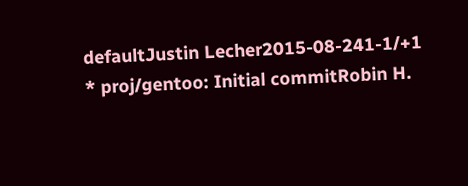defaultJustin Lecher2015-08-241-1/+1
* proj/gentoo: Initial commitRobin H.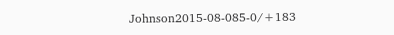Johnson2015-08-085-0/+183